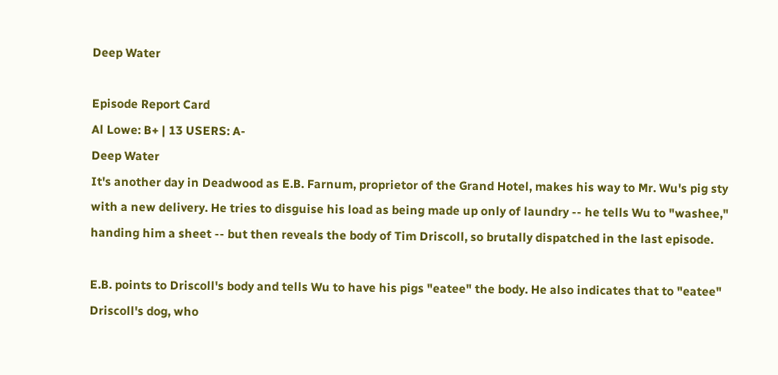Deep Water

Episode Report Card
Al Lowe: B+ | 13 USERS: A-
Deep Water
It's another day in Deadwood as E.B. Farnum, proprietor of the Grand Hotel, makes his way to Mr. Wu's pig sty with a new delivery. He tries to disguise his load as being made up only of laundry -- he tells Wu to "washee," handing him a sheet -- but then reveals the body of Tim Driscoll, so brutally dispatched in the last episode.

E.B. points to Driscoll's body and tells Wu to have his pigs "eatee" the body. He also indicates that to "eatee" Driscoll's dog, who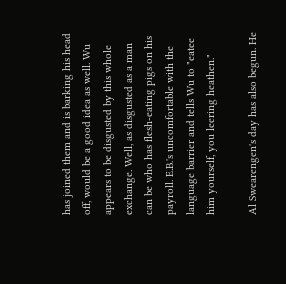has joined them and is barking his head off, would be a good idea as well. Wu appears to be disgusted by this whole exchange. Well, as disgusted as a man can be who has flesh-eating pigs on his payroll. E.B.'s uncomfortable with the language barrier and tells Wu to "eatee him yourself, you leering heathen."

Al Swearengen's day has also begun. He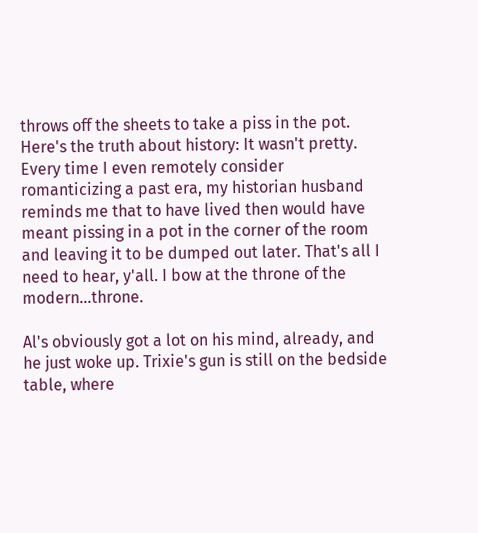throws off the sheets to take a piss in the pot. Here's the truth about history: It wasn't pretty. Every time I even remotely consider romanticizing a past era, my historian husband reminds me that to have lived then would have meant pissing in a pot in the corner of the room and leaving it to be dumped out later. That's all I need to hear, y'all. I bow at the throne of the modern...throne.

Al's obviously got a lot on his mind, already, and he just woke up. Trixie's gun is still on the bedside table, where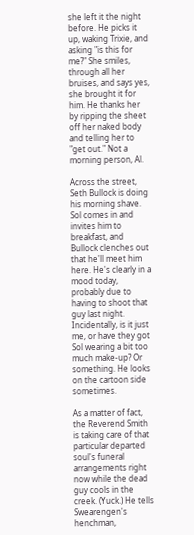she left it the night before. He picks it up, waking Trixie, and asking "is this for me?" She smiles, through all her bruises, and says yes, she brought it for him. He thanks her by ripping the sheet off her naked body and telling her to "get out." Not a morning person, Al.

Across the street, Seth Bullock is doing his morning shave. Sol comes in and invites him to breakfast, and Bullock clenches out that he'll meet him here. He's clearly in a mood today, probably due to having to shoot that guy last night. Incidentally, is it just me, or have they got Sol wearing a bit too much make-up? Or something. He looks on the cartoon side sometimes.

As a matter of fact, the Reverend Smith is taking care of that particular departed soul's funeral arrangements right now while the dead guy cools in the creek. (Yuck.) He tells Swearengen's henchman,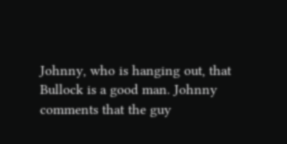Johnny, who is hanging out, that Bullock is a good man. Johnny comments that the guy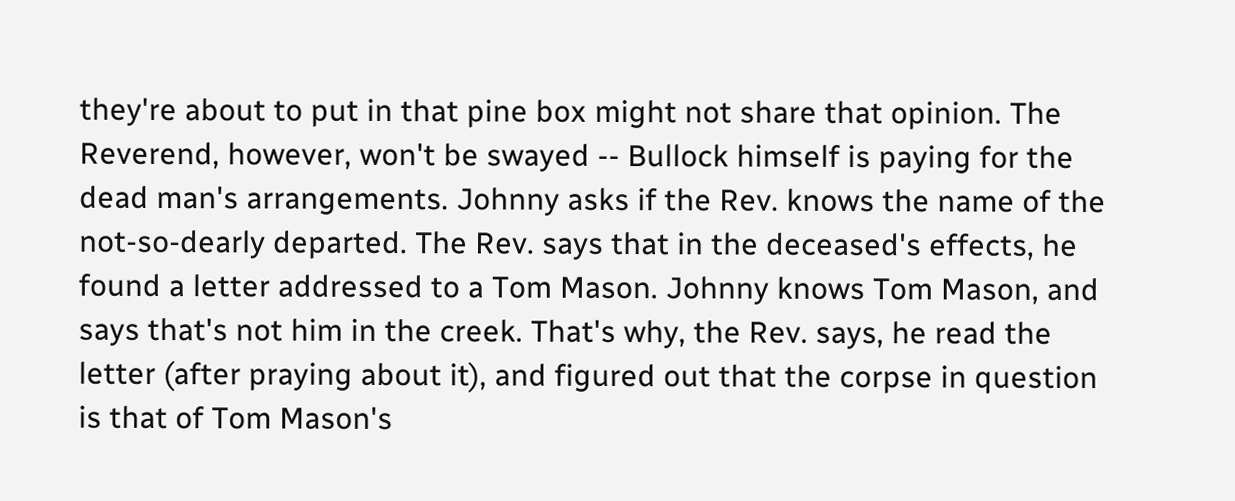they're about to put in that pine box might not share that opinion. The Reverend, however, won't be swayed -- Bullock himself is paying for the dead man's arrangements. Johnny asks if the Rev. knows the name of the not-so-dearly departed. The Rev. says that in the deceased's effects, he found a letter addressed to a Tom Mason. Johnny knows Tom Mason, and says that's not him in the creek. That's why, the Rev. says, he read the letter (after praying about it), and figured out that the corpse in question is that of Tom Mason's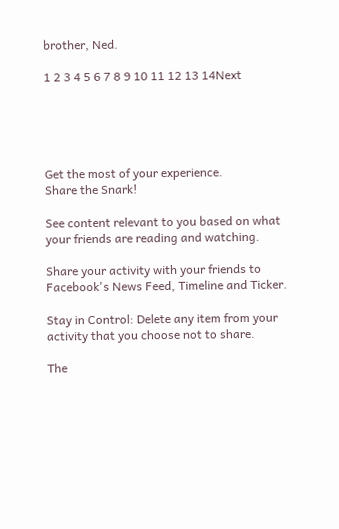brother, Ned.

1 2 3 4 5 6 7 8 9 10 11 12 13 14Next





Get the most of your experience.
Share the Snark!

See content relevant to you based on what your friends are reading and watching.

Share your activity with your friends to Facebook's News Feed, Timeline and Ticker.

Stay in Control: Delete any item from your activity that you choose not to share.

The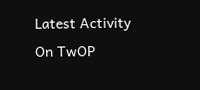Latest Activity On TwOP